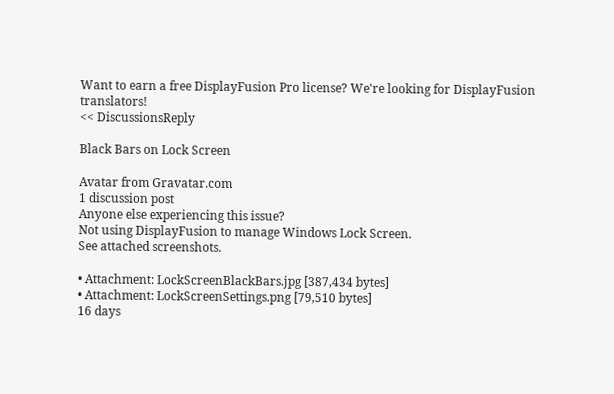Want to earn a free DisplayFusion Pro license? We're looking for DisplayFusion translators!
<< DiscussionsReply

Black Bars on Lock Screen

Avatar from Gravatar.com
1 discussion post
Anyone else experiencing this issue?
Not using DisplayFusion to manage Windows Lock Screen.
See attached screenshots.

• Attachment: LockScreenBlackBars.jpg [387,434 bytes]
• Attachment: LockScreenSettings.png [79,510 bytes]
16 days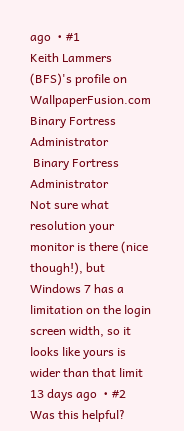ago  • #1
Keith Lammers (BFS)'s profile on WallpaperFusion.com
Binary Fortress Administrator
 Binary Fortress Administrator
Not sure what resolution your monitor is there (nice though!), but Windows 7 has a limitation on the login screen width, so it looks like yours is wider than that limit
13 days ago  • #2
Was this helpful?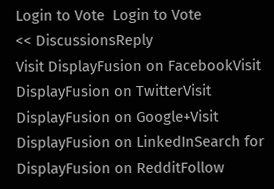Login to Vote  Login to Vote
<< DiscussionsReply
Visit DisplayFusion on FacebookVisit DisplayFusion on TwitterVisit DisplayFusion on Google+Visit DisplayFusion on LinkedInSearch for DisplayFusion on RedditFollow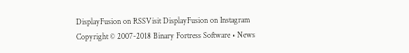DisplayFusion on RSSVisit DisplayFusion on Instagram
Copyright © 2007-2018 Binary Fortress Software • News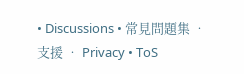• Discussions • 常見問題集 • 支援 • Privacy • ToS